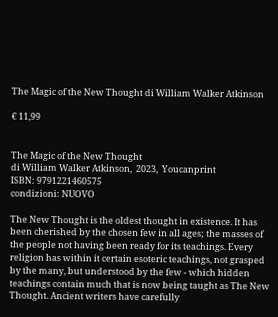The Magic of the New Thought di William Walker Atkinson

€ 11,99


The Magic of the New Thought
di William Walker Atkinson,  2023,  Youcanprint
ISBN: 9791221460575
condizioni: NUOVO

The New Thought is the oldest thought in existence. It has been cherished by the chosen few in all ages; the masses of the people not having been ready for its teachings. Every religion has within it certain esoteric teachings, not grasped by the many, but understood by the few - which hidden teachings contain much that is now being taught as The New Thought. Ancient writers have carefully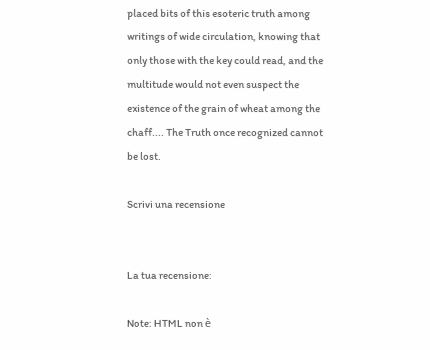placed bits of this esoteric truth among writings of wide circulation, knowing that only those with the key could read, and the multitude would not even suspect the existence of the grain of wheat among the chaff.... The Truth once recognized cannot be lost.

Scrivi una recensione


La tua recensione:

Note: HTML non è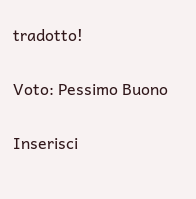tradotto!

Voto: Pessimo Buono

Inserisci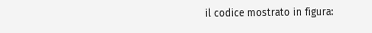il codice mostrato in figura: